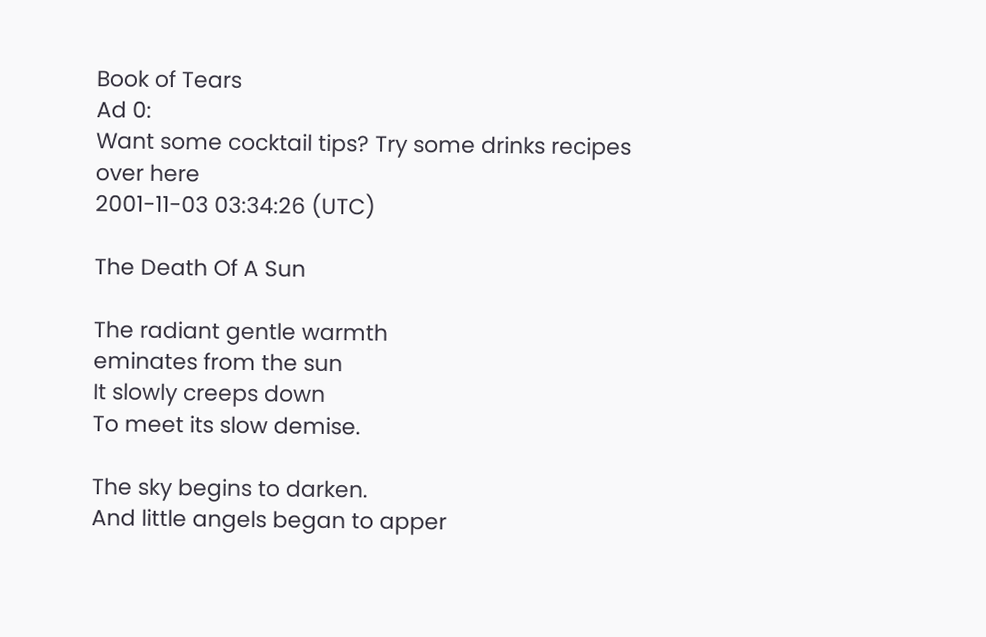Book of Tears
Ad 0:
Want some cocktail tips? Try some drinks recipes over here
2001-11-03 03:34:26 (UTC)

The Death Of A Sun

The radiant gentle warmth
eminates from the sun
It slowly creeps down
To meet its slow demise.

The sky begins to darken.
And little angels began to apper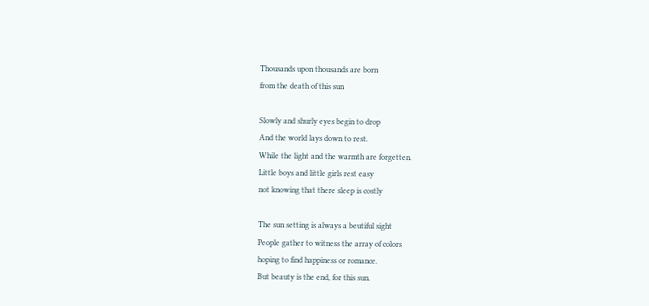Thousands upon thousands are born
from the death of this sun

Slowly and shurly eyes begin to drop
And the world lays down to rest.
While the light and the warmth are forgetten.
Little boys and little girls rest easy
not knowing that there sleep is costly

The sun setting is always a beutiful sight
People gather to witness the array of colors
hoping to find happiness or romance.
But beauty is the end, for this sun.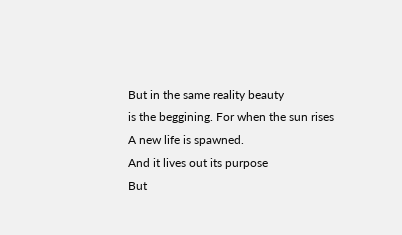But in the same reality beauty
is the beggining. For when the sun rises
A new life is spawned.
And it lives out its purpose
But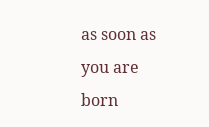as soon as you are born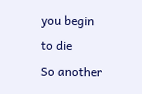you begin to die
So another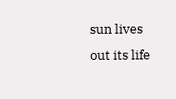sun lives out its life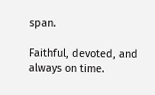span.

Faithful, devoted, and always on time.